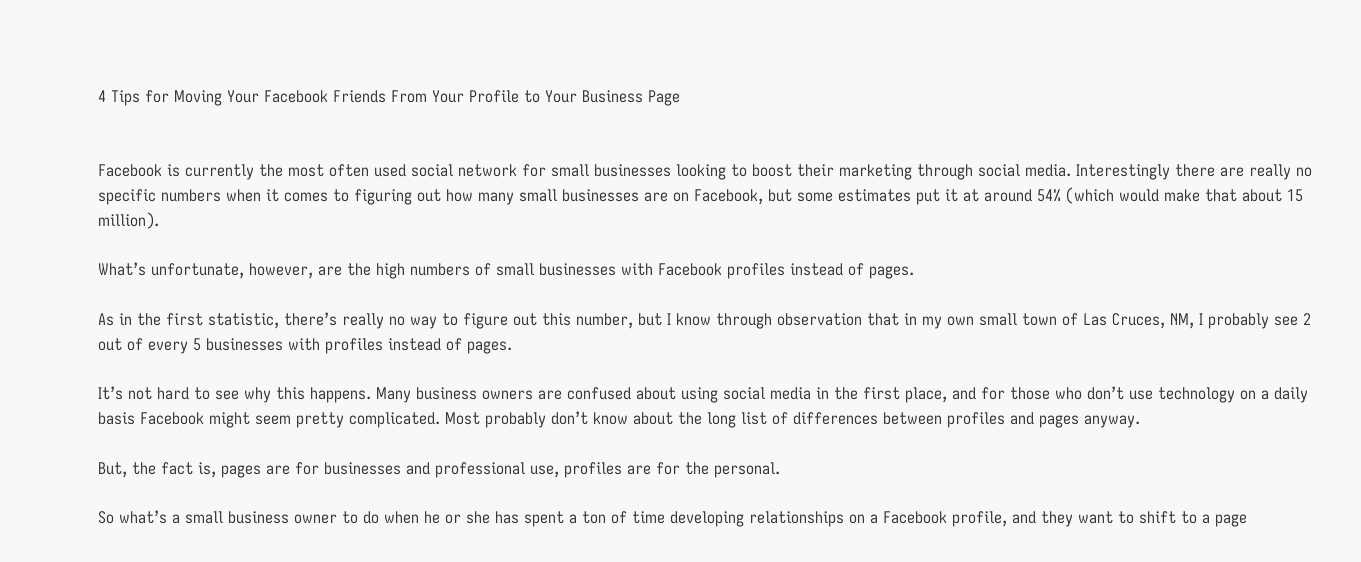4 Tips for Moving Your Facebook Friends From Your Profile to Your Business Page


Facebook is currently the most often used social network for small businesses looking to boost their marketing through social media. Interestingly there are really no specific numbers when it comes to figuring out how many small businesses are on Facebook, but some estimates put it at around 54% (which would make that about 15 million).

What’s unfortunate, however, are the high numbers of small businesses with Facebook profiles instead of pages.

As in the first statistic, there’s really no way to figure out this number, but I know through observation that in my own small town of Las Cruces, NM, I probably see 2 out of every 5 businesses with profiles instead of pages.

It’s not hard to see why this happens. Many business owners are confused about using social media in the first place, and for those who don’t use technology on a daily basis Facebook might seem pretty complicated. Most probably don’t know about the long list of differences between profiles and pages anyway.

But, the fact is, pages are for businesses and professional use, profiles are for the personal.

So what’s a small business owner to do when he or she has spent a ton of time developing relationships on a Facebook profile, and they want to shift to a page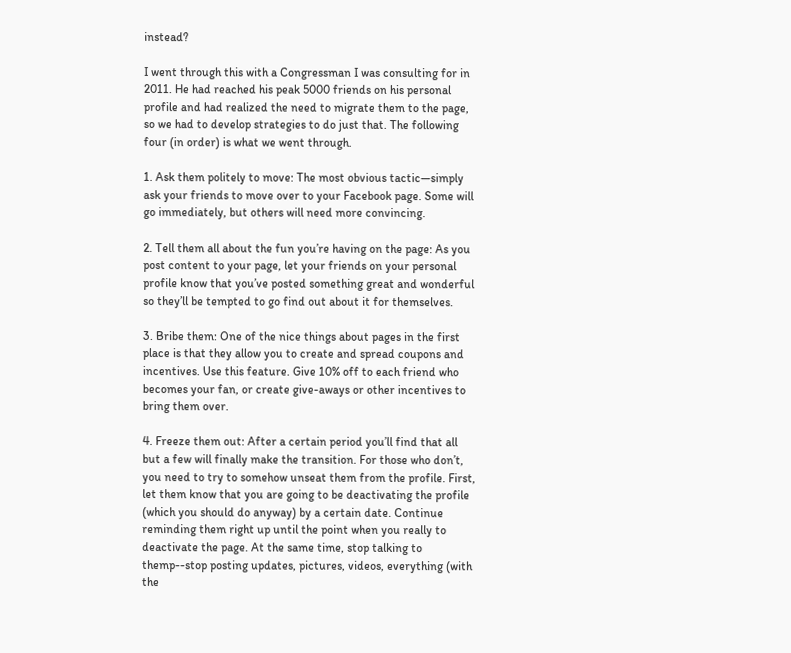instead?

I went through this with a Congressman I was consulting for in 2011. He had reached his peak 5000 friends on his personal profile and had realized the need to migrate them to the page, so we had to develop strategies to do just that. The following four (in order) is what we went through.

1. Ask them politely to move: The most obvious tactic—simply ask your friends to move over to your Facebook page. Some will go immediately, but others will need more convincing.

2. Tell them all about the fun you’re having on the page: As you post content to your page, let your friends on your personal profile know that you’ve posted something great and wonderful so they’ll be tempted to go find out about it for themselves.

3. Bribe them: One of the nice things about pages in the first place is that they allow you to create and spread coupons and incentives. Use this feature. Give 10% off to each friend who becomes your fan, or create give-aways or other incentives to bring them over.

4. Freeze them out: After a certain period you’ll find that all but a few will finally make the transition. For those who don’t, you need to try to somehow unseat them from the profile. First, let them know that you are going to be deactivating the profile (which you should do anyway) by a certain date. Continue reminding them right up until the point when you really to deactivate the page. At the same time, stop talking to themp--stop posting updates, pictures, videos, everything (with the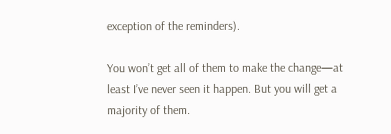exception of the reminders).

You won’t get all of them to make the change—at least I’ve never seen it happen. But you will get a majority of them.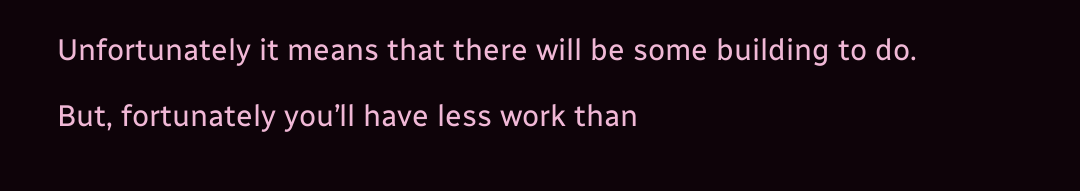Unfortunately it means that there will be some building to do.

But, fortunately you’ll have less work than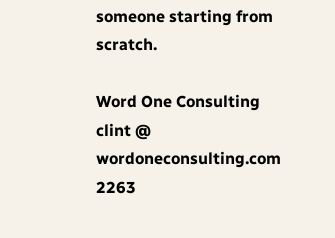someone starting from scratch.

Word One Consulting
clint @ wordoneconsulting.com
2263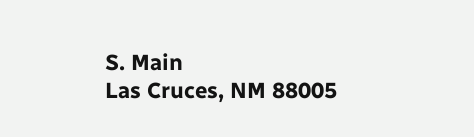S. Main
Las Cruces, NM 88005